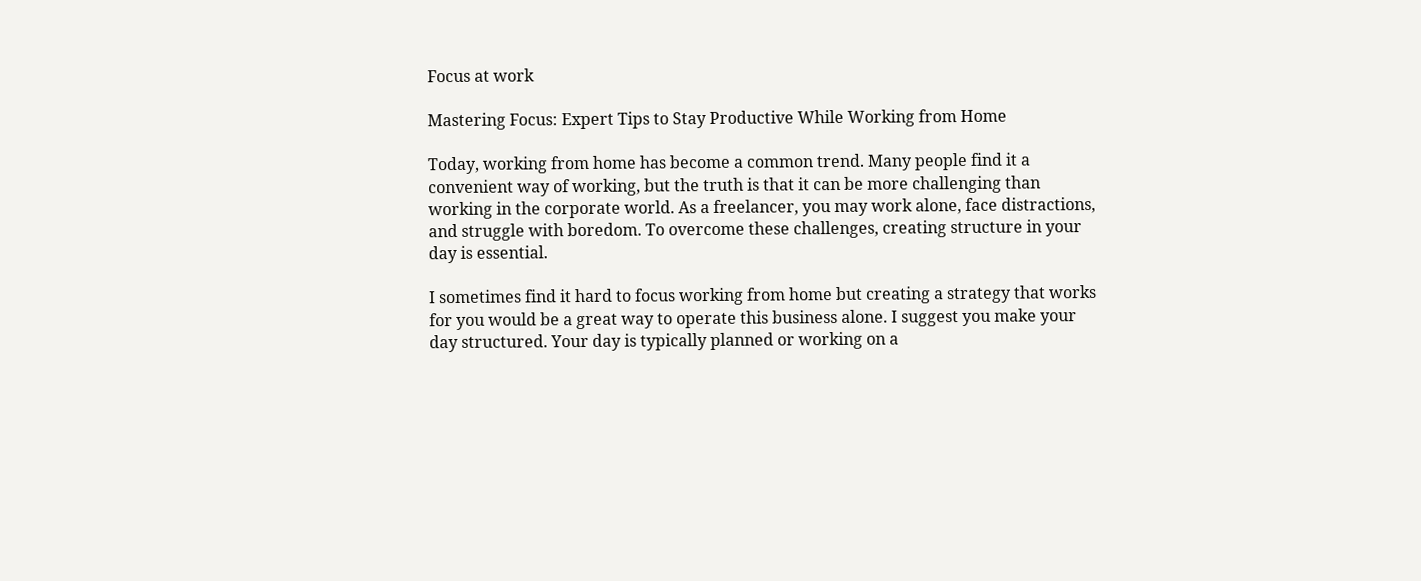Focus at work

Mastering Focus: Expert Tips to Stay Productive While Working from Home

Today, working from home has become a common trend. Many people find it a convenient way of working, but the truth is that it can be more challenging than working in the corporate world. As a freelancer, you may work alone, face distractions, and struggle with boredom. To overcome these challenges, creating structure in your day is essential.

I sometimes find it hard to focus working from home but creating a strategy that works for you would be a great way to operate this business alone. I suggest you make your day structured. Your day is typically planned or working on a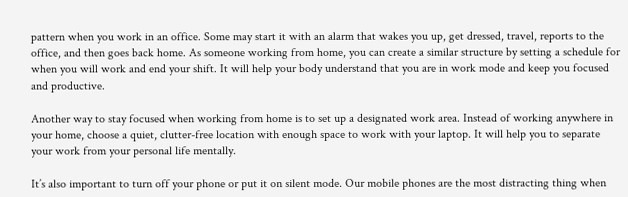pattern when you work in an office. Some may start it with an alarm that wakes you up, get dressed, travel, reports to the office, and then goes back home. As someone working from home, you can create a similar structure by setting a schedule for when you will work and end your shift. It will help your body understand that you are in work mode and keep you focused and productive.

Another way to stay focused when working from home is to set up a designated work area. Instead of working anywhere in your home, choose a quiet, clutter-free location with enough space to work with your laptop. It will help you to separate your work from your personal life mentally.

It’s also important to turn off your phone or put it on silent mode. Our mobile phones are the most distracting thing when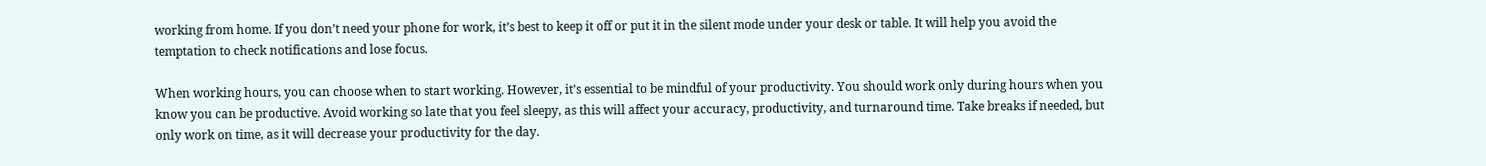working from home. If you don’t need your phone for work, it’s best to keep it off or put it in the silent mode under your desk or table. It will help you avoid the temptation to check notifications and lose focus.

When working hours, you can choose when to start working. However, it’s essential to be mindful of your productivity. You should work only during hours when you know you can be productive. Avoid working so late that you feel sleepy, as this will affect your accuracy, productivity, and turnaround time. Take breaks if needed, but only work on time, as it will decrease your productivity for the day.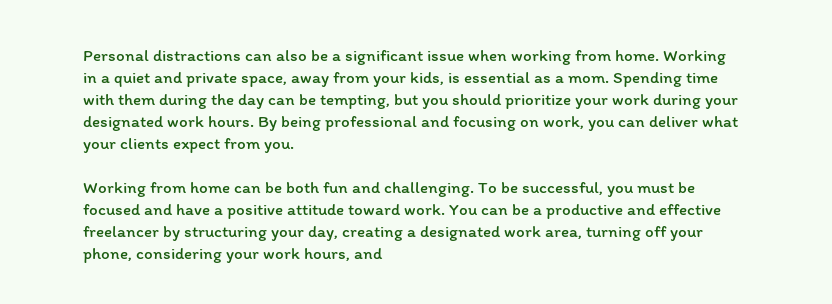Personal distractions can also be a significant issue when working from home. Working in a quiet and private space, away from your kids, is essential as a mom. Spending time with them during the day can be tempting, but you should prioritize your work during your designated work hours. By being professional and focusing on work, you can deliver what your clients expect from you.

Working from home can be both fun and challenging. To be successful, you must be focused and have a positive attitude toward work. You can be a productive and effective freelancer by structuring your day, creating a designated work area, turning off your phone, considering your work hours, and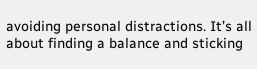avoiding personal distractions. It’s all about finding a balance and sticking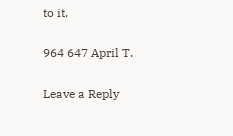to it.

964 647 April T.

Leave a Reply